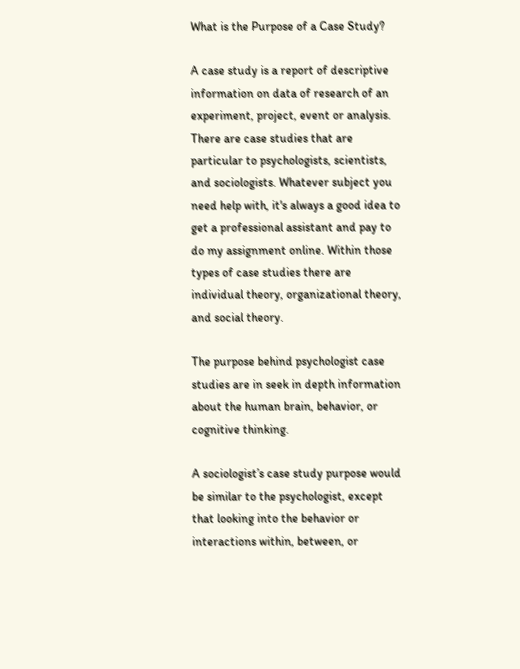What is the Purpose of a Case Study?

A case study is a report of descriptive information on data of research of an experiment, project, event or analysis. There are case studies that are particular to psychologists, scientists, and sociologists. Whatever subject you need help with, it's always a good idea to get a professional assistant and pay to do my assignment online. Within those types of case studies there are individual theory, organizational theory, and social theory.

The purpose behind psychologist case studies are in seek in depth information about the human brain, behavior, or cognitive thinking.

A sociologist’s case study purpose would be similar to the psychologist, except that looking into the behavior or interactions within, between, or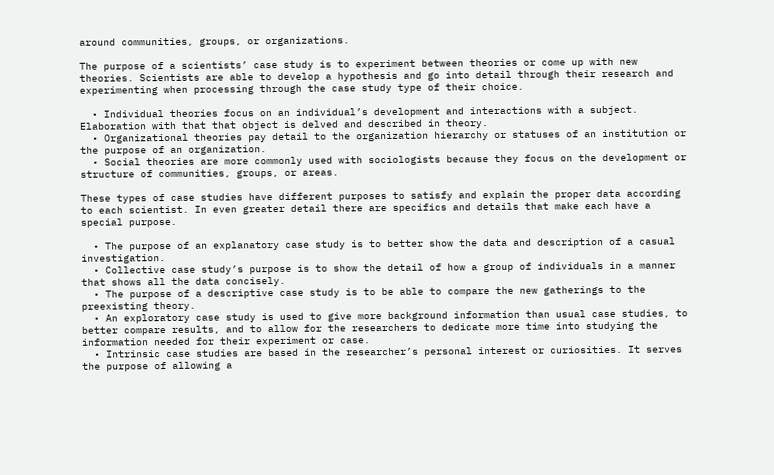around communities, groups, or organizations.

The purpose of a scientists’ case study is to experiment between theories or come up with new theories. Scientists are able to develop a hypothesis and go into detail through their research and experimenting when processing through the case study type of their choice.

  • Individual theories focus on an individual’s development and interactions with a subject. Elaboration with that that object is delved and described in theory.
  • Organizational theories pay detail to the organization hierarchy or statuses of an institution or the purpose of an organization.
  • Social theories are more commonly used with sociologists because they focus on the development or structure of communities, groups, or areas.

These types of case studies have different purposes to satisfy and explain the proper data according to each scientist. In even greater detail there are specifics and details that make each have a special purpose.

  • The purpose of an explanatory case study is to better show the data and description of a casual investigation.
  • Collective case study’s purpose is to show the detail of how a group of individuals in a manner that shows all the data concisely.
  • The purpose of a descriptive case study is to be able to compare the new gatherings to the preexisting theory.
  • An exploratory case study is used to give more background information than usual case studies, to better compare results, and to allow for the researchers to dedicate more time into studying the information needed for their experiment or case.
  • Intrinsic case studies are based in the researcher’s personal interest or curiosities. It serves the purpose of allowing a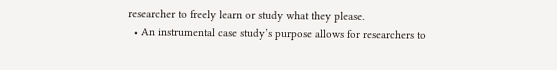researcher to freely learn or study what they please.
  • An instrumental case study’s purpose allows for researchers to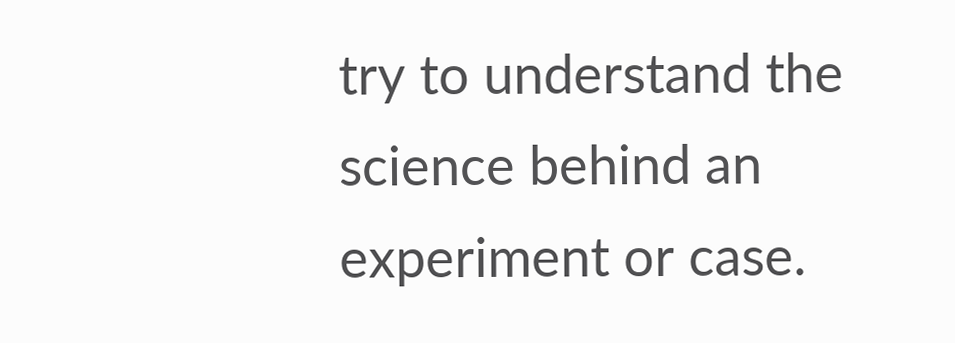try to understand the science behind an experiment or case.